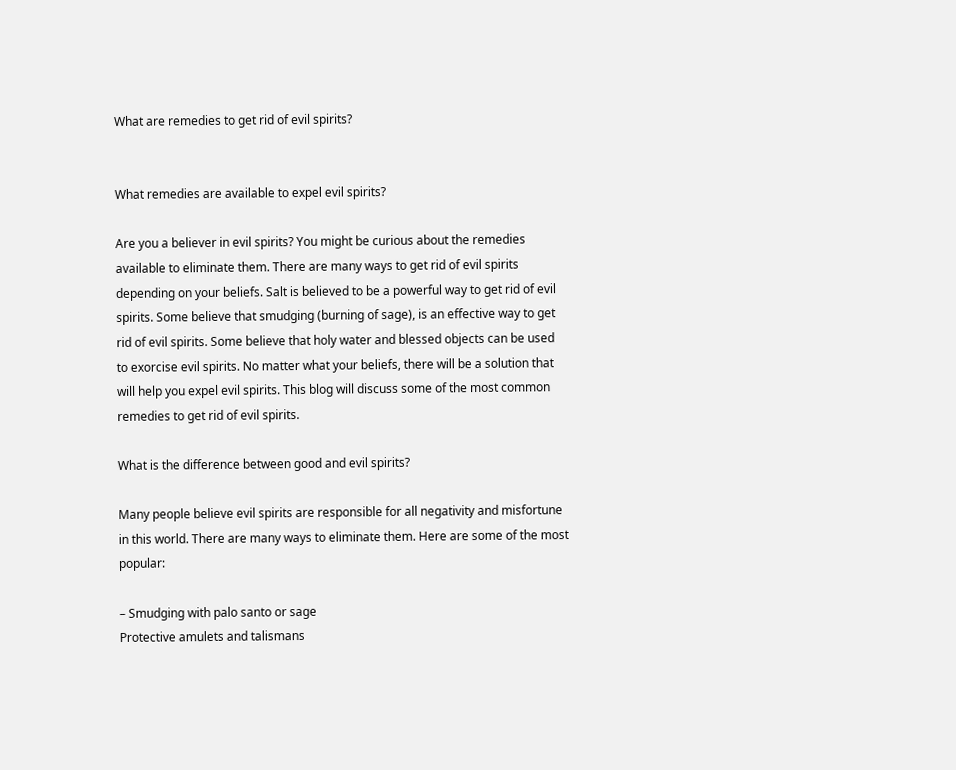What are remedies to get rid of evil spirits?


What remedies are available to expel evil spirits?

Are you a believer in evil spirits? You might be curious about the remedies available to eliminate them. There are many ways to get rid of evil spirits depending on your beliefs. Salt is believed to be a powerful way to get rid of evil spirits. Some believe that smudging (burning of sage), is an effective way to get rid of evil spirits. Some believe that holy water and blessed objects can be used to exorcise evil spirits. No matter what your beliefs, there will be a solution that will help you expel evil spirits. This blog will discuss some of the most common remedies to get rid of evil spirits.

What is the difference between good and evil spirits?

Many people believe evil spirits are responsible for all negativity and misfortune in this world. There are many ways to eliminate them. Here are some of the most popular:

– Smudging with palo santo or sage
Protective amulets and talismans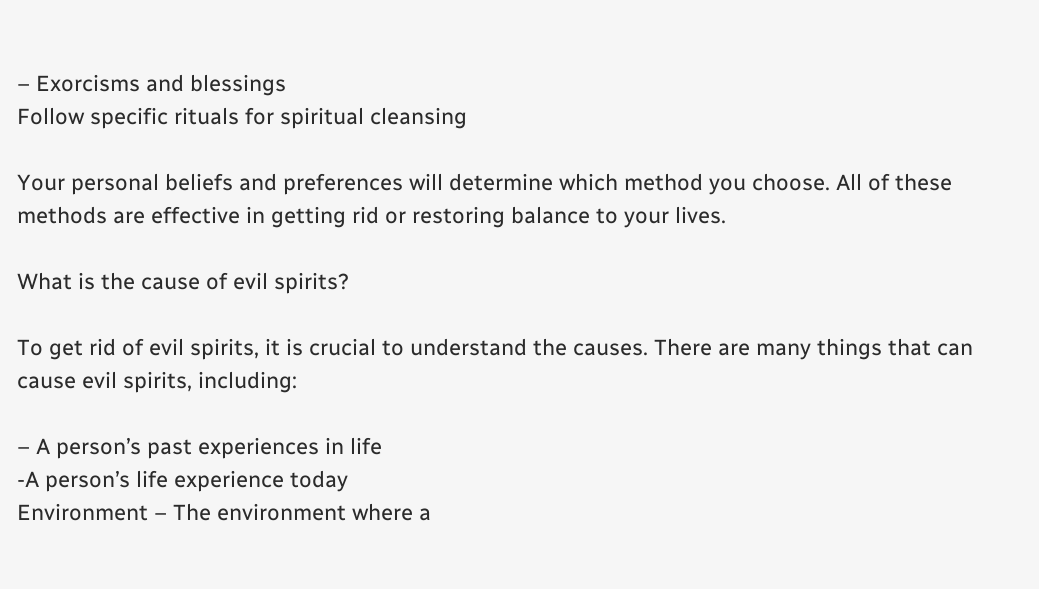– Exorcisms and blessings
Follow specific rituals for spiritual cleansing

Your personal beliefs and preferences will determine which method you choose. All of these methods are effective in getting rid or restoring balance to your lives.

What is the cause of evil spirits?

To get rid of evil spirits, it is crucial to understand the causes. There are many things that can cause evil spirits, including:

– A person’s past experiences in life
-A person’s life experience today
Environment – The environment where a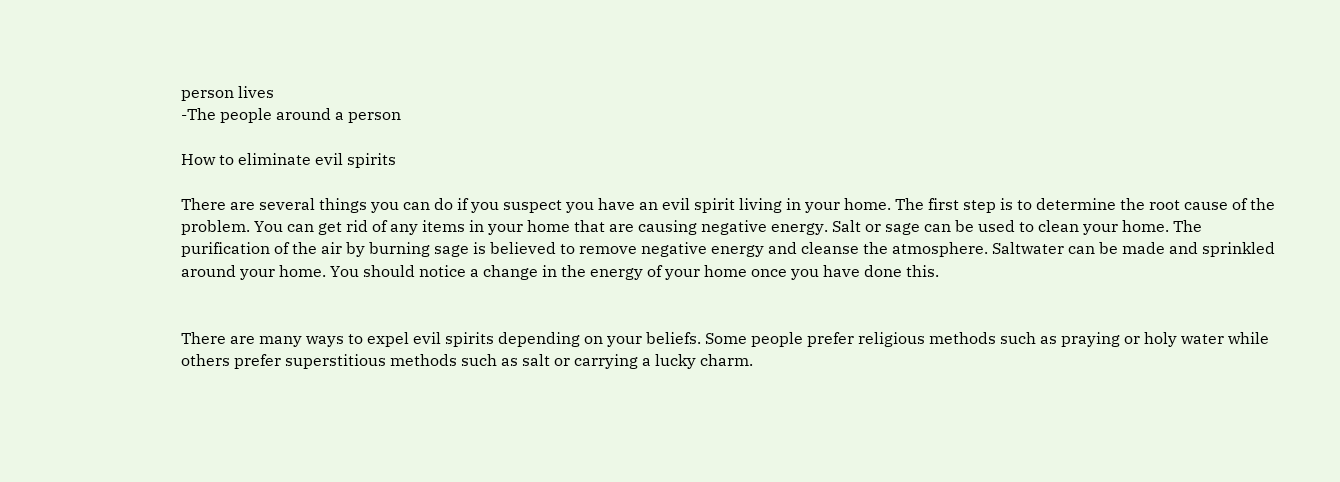person lives
-The people around a person

How to eliminate evil spirits

There are several things you can do if you suspect you have an evil spirit living in your home. The first step is to determine the root cause of the problem. You can get rid of any items in your home that are causing negative energy. Salt or sage can be used to clean your home. The purification of the air by burning sage is believed to remove negative energy and cleanse the atmosphere. Saltwater can be made and sprinkled around your home. You should notice a change in the energy of your home once you have done this.


There are many ways to expel evil spirits depending on your beliefs. Some people prefer religious methods such as praying or holy water while others prefer superstitious methods such as salt or carrying a lucky charm.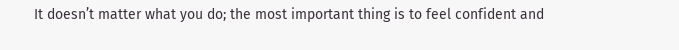It doesn’t matter what you do; the most important thing is to feel confident and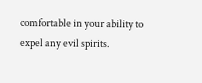comfortable in your ability to expel any evil spirits.